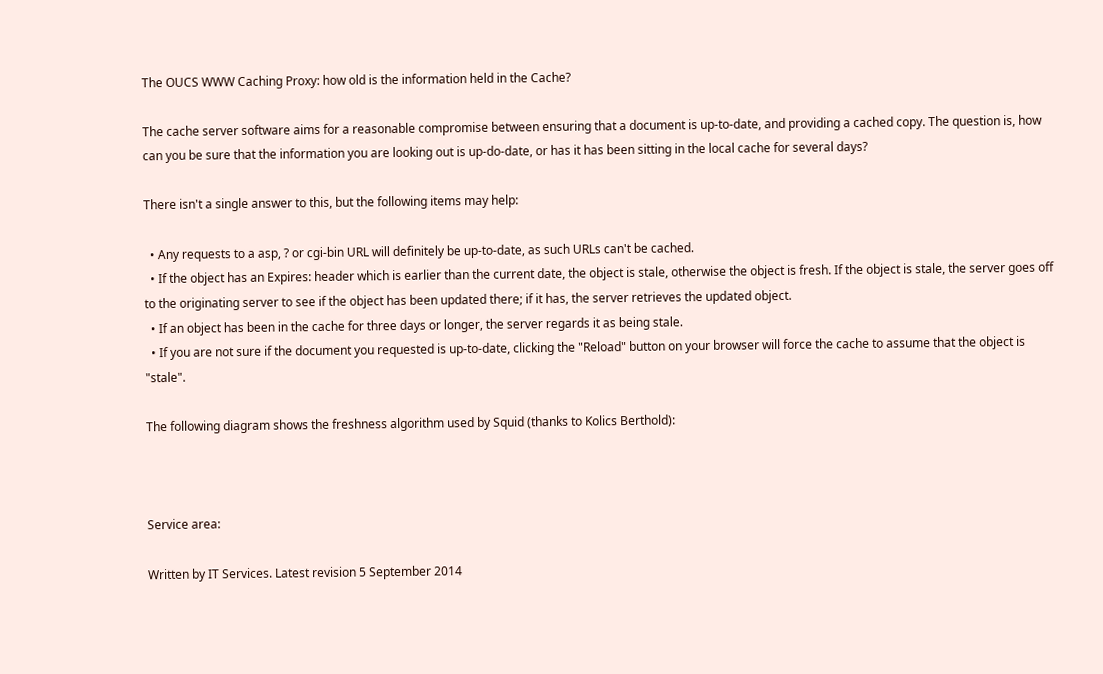The OUCS WWW Caching Proxy: how old is the information held in the Cache?

The cache server software aims for a reasonable compromise between ensuring that a document is up-to-date, and providing a cached copy. The question is, how can you be sure that the information you are looking out is up-do-date, or has it has been sitting in the local cache for several days?

There isn't a single answer to this, but the following items may help:

  • Any requests to a asp, ? or cgi-bin URL will definitely be up-to-date, as such URLs can't be cached.
  • If the object has an Expires: header which is earlier than the current date, the object is stale, otherwise the object is fresh. If the object is stale, the server goes off to the originating server to see if the object has been updated there; if it has, the server retrieves the updated object.
  • If an object has been in the cache for three days or longer, the server regards it as being stale.
  • If you are not sure if the document you requested is up-to-date, clicking the "Reload" button on your browser will force the cache to assume that the object is "stale".

The following diagram shows the freshness algorithm used by Squid (thanks to Kolics Berthold):



Service area:

Written by IT Services. Latest revision 5 September 2014